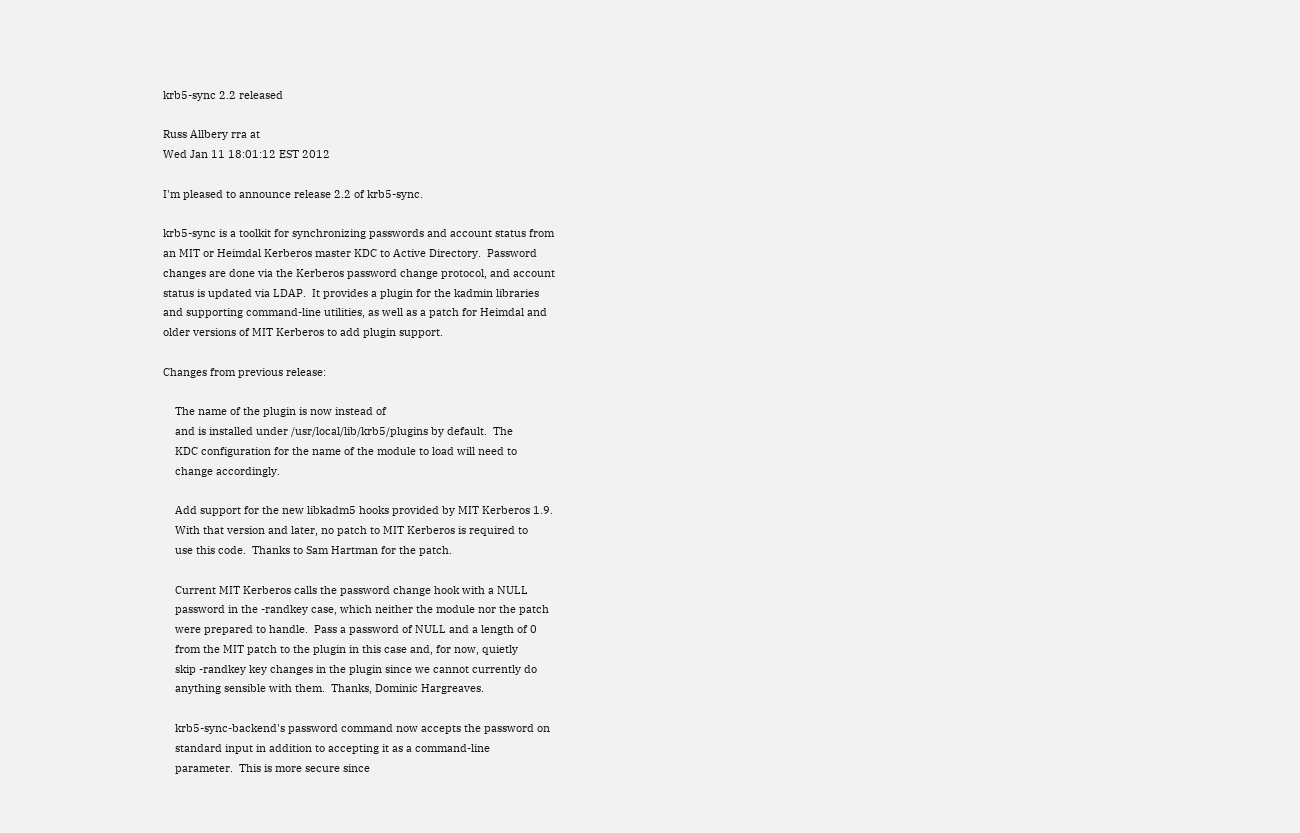krb5-sync 2.2 released

Russ Allbery rra at
Wed Jan 11 18:01:12 EST 2012

I'm pleased to announce release 2.2 of krb5-sync.

krb5-sync is a toolkit for synchronizing passwords and account status from
an MIT or Heimdal Kerberos master KDC to Active Directory.  Password
changes are done via the Kerberos password change protocol, and account
status is updated via LDAP.  It provides a plugin for the kadmin libraries
and supporting command-line utilities, as well as a patch for Heimdal and
older versions of MIT Kerberos to add plugin support.

Changes from previous release:

    The name of the plugin is now instead of
    and is installed under /usr/local/lib/krb5/plugins by default.  The
    KDC configuration for the name of the module to load will need to
    change accordingly.

    Add support for the new libkadm5 hooks provided by MIT Kerberos 1.9.
    With that version and later, no patch to MIT Kerberos is required to
    use this code.  Thanks to Sam Hartman for the patch.

    Current MIT Kerberos calls the password change hook with a NULL
    password in the -randkey case, which neither the module nor the patch
    were prepared to handle.  Pass a password of NULL and a length of 0
    from the MIT patch to the plugin in this case and, for now, quietly
    skip -randkey key changes in the plugin since we cannot currently do
    anything sensible with them.  Thanks, Dominic Hargreaves.

    krb5-sync-backend's password command now accepts the password on
    standard input in addition to accepting it as a command-line
    parameter.  This is more secure since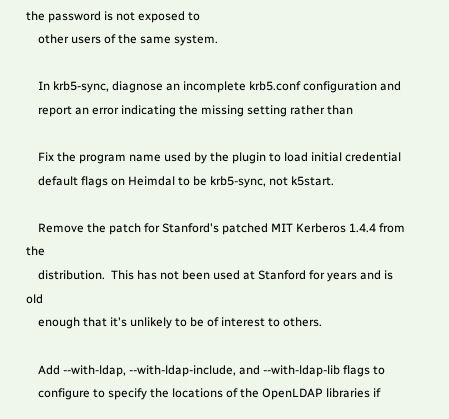the password is not exposed to
    other users of the same system.

    In krb5-sync, diagnose an incomplete krb5.conf configuration and
    report an error indicating the missing setting rather than

    Fix the program name used by the plugin to load initial credential
    default flags on Heimdal to be krb5-sync, not k5start.

    Remove the patch for Stanford's patched MIT Kerberos 1.4.4 from the
    distribution.  This has not been used at Stanford for years and is old
    enough that it's unlikely to be of interest to others.

    Add --with-ldap, --with-ldap-include, and --with-ldap-lib flags to
    configure to specify the locations of the OpenLDAP libraries if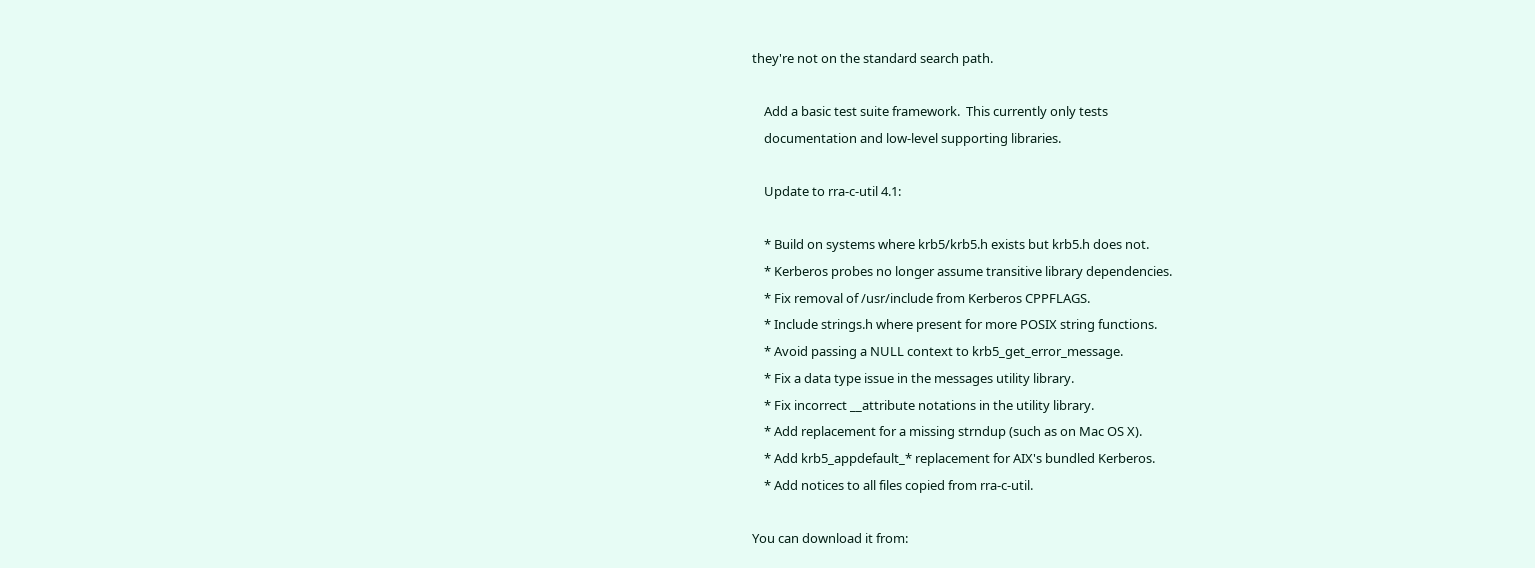they're not on the standard search path.

    Add a basic test suite framework.  This currently only tests
    documentation and low-level supporting libraries.

    Update to rra-c-util 4.1:

    * Build on systems where krb5/krb5.h exists but krb5.h does not.
    * Kerberos probes no longer assume transitive library dependencies.
    * Fix removal of /usr/include from Kerberos CPPFLAGS.
    * Include strings.h where present for more POSIX string functions.
    * Avoid passing a NULL context to krb5_get_error_message.
    * Fix a data type issue in the messages utility library.
    * Fix incorrect __attribute notations in the utility library.
    * Add replacement for a missing strndup (such as on Mac OS X).
    * Add krb5_appdefault_* replacement for AIX's bundled Kerberos.
    * Add notices to all files copied from rra-c-util.

You can download it from: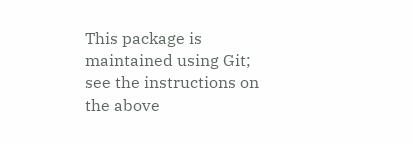This package is maintained using Git; see the instructions on the above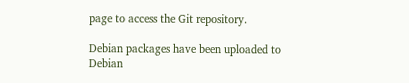page to access the Git repository.

Debian packages have been uploaded to Debian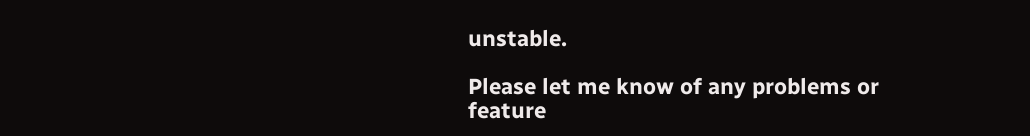unstable.

Please let me know of any problems or feature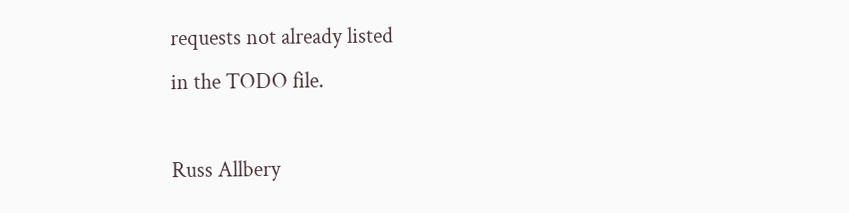requests not already listed
in the TODO file.

Russ Allbery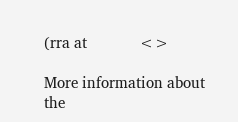(rra at             <>

More information about the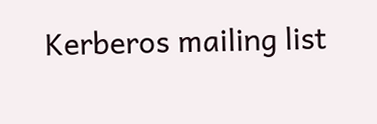Kerberos mailing list